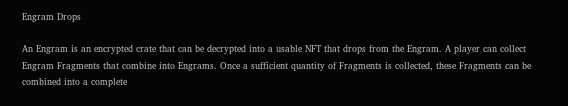Engram Drops

An Engram is an encrypted crate that can be decrypted into a usable NFT that drops from the Engram. A player can collect Engram Fragments that combine into Engrams. Once a sufficient quantity of Fragments is collected, these Fragments can be combined into a complete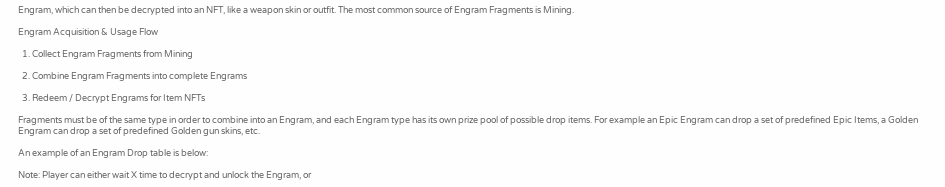Engram, which can then be decrypted into an NFT, like a weapon skin or outfit. The most common source of Engram Fragments is Mining.

Engram Acquisition & Usage Flow

  1. Collect Engram Fragments from Mining

  2. Combine Engram Fragments into complete Engrams

  3. Redeem / Decrypt Engrams for Item NFTs

Fragments must be of the same type in order to combine into an Engram, and each Engram type has its own prize pool of possible drop items. For example an Epic Engram can drop a set of predefined Epic Items, a Golden Engram can drop a set of predefined Golden gun skins, etc.

An example of an Engram Drop table is below:

Note: Player can either wait X time to decrypt and unlock the Engram, or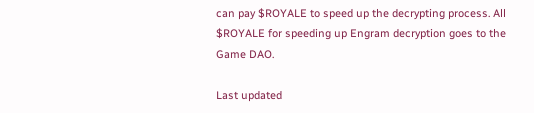can pay $ROYALE to speed up the decrypting process. All $ROYALE for speeding up Engram decryption goes to the Game DAO.

Last updated